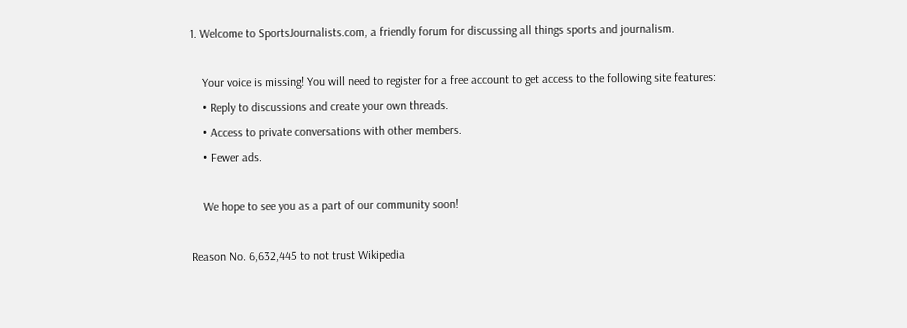1. Welcome to SportsJournalists.com, a friendly forum for discussing all things sports and journalism.

    Your voice is missing! You will need to register for a free account to get access to the following site features:
    • Reply to discussions and create your own threads.
    • Access to private conversations with other members.
    • Fewer ads.

    We hope to see you as a part of our community soon!

Reason No. 6,632,445 to not trust Wikipedia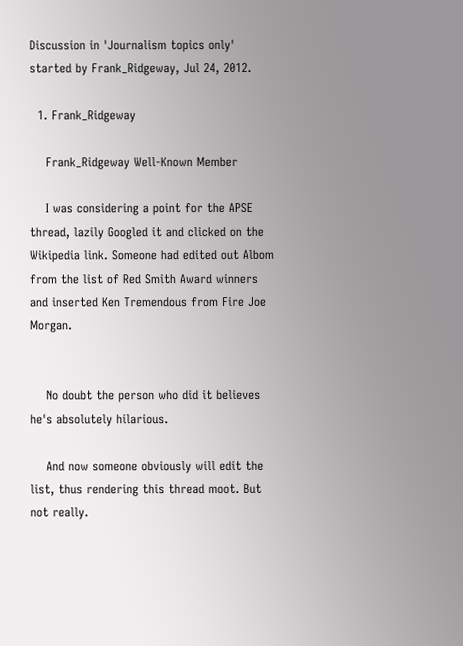Discussion in 'Journalism topics only' started by Frank_Ridgeway, Jul 24, 2012.

  1. Frank_Ridgeway

    Frank_Ridgeway Well-Known Member

    I was considering a point for the APSE thread, lazily Googled it and clicked on the Wikipedia link. Someone had edited out Albom from the list of Red Smith Award winners and inserted Ken Tremendous from Fire Joe Morgan.


    No doubt the person who did it believes he's absolutely hilarious.

    And now someone obviously will edit the list, thus rendering this thread moot. But not really.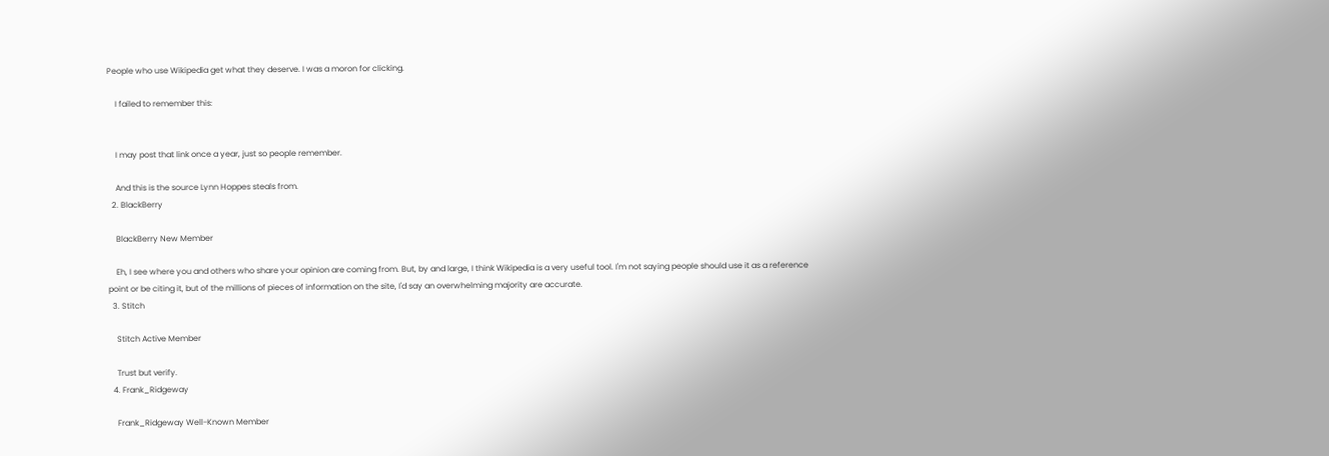People who use Wikipedia get what they deserve. I was a moron for clicking.

    I failed to remember this:


    I may post that link once a year, just so people remember.

    And this is the source Lynn Hoppes steals from.
  2. BlackBerry

    BlackBerry New Member

    Eh, I see where you and others who share your opinion are coming from. But, by and large, I think Wikipedia is a very useful tool. I'm not saying people should use it as a reference point or be citing it, but of the millions of pieces of information on the site, I'd say an overwhelming majority are accurate.
  3. Stitch

    Stitch Active Member

    Trust but verify.
  4. Frank_Ridgeway

    Frank_Ridgeway Well-Known Member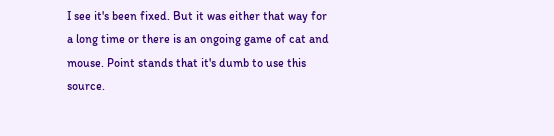I see it's been fixed. But it was either that way for a long time or there is an ongoing game of cat and mouse. Point stands that it's dumb to use this source.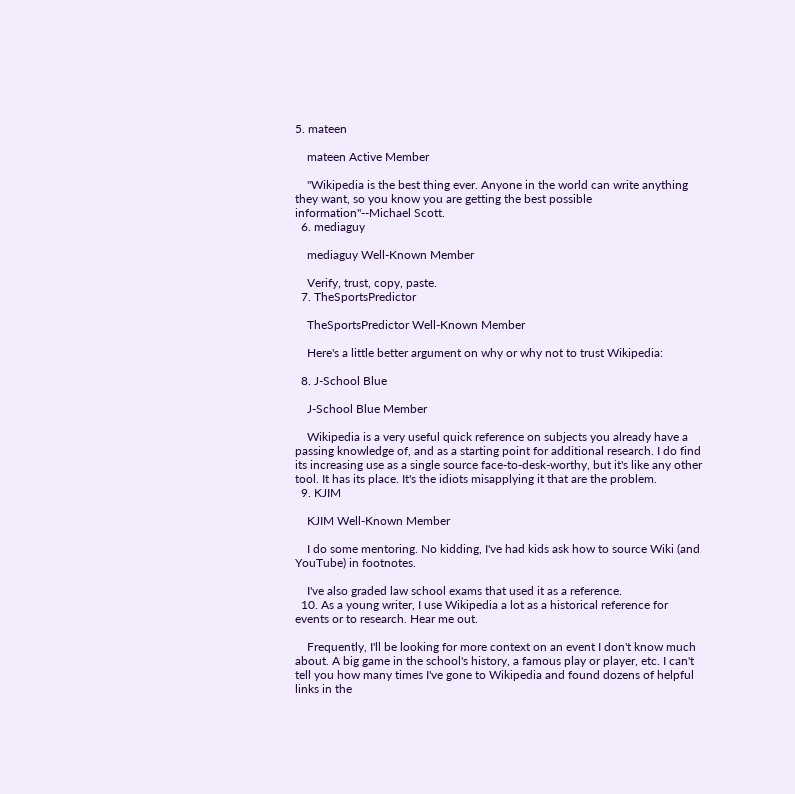5. mateen

    mateen Active Member

    "Wikipedia is the best thing ever. Anyone in the world can write anything they want, so you know you are getting the best possible information"--Michael Scott.
  6. mediaguy

    mediaguy Well-Known Member

    Verify, trust, copy, paste.
  7. TheSportsPredictor

    TheSportsPredictor Well-Known Member

    Here's a little better argument on why or why not to trust Wikipedia:

  8. J-School Blue

    J-School Blue Member

    Wikipedia is a very useful quick reference on subjects you already have a passing knowledge of, and as a starting point for additional research. I do find its increasing use as a single source face-to-desk-worthy, but it's like any other tool. It has its place. It's the idiots misapplying it that are the problem.
  9. KJIM

    KJIM Well-Known Member

    I do some mentoring. No kidding, I've had kids ask how to source Wiki (and YouTube) in footnotes.

    I've also graded law school exams that used it as a reference.
  10. As a young writer, I use Wikipedia a lot as a historical reference for events or to research. Hear me out.

    Frequently, I'll be looking for more context on an event I don't know much about. A big game in the school's history, a famous play or player, etc. I can't tell you how many times I've gone to Wikipedia and found dozens of helpful links in the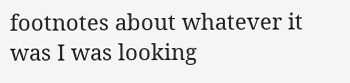footnotes about whatever it was I was looking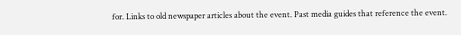for. Links to old newspaper articles about the event. Past media guides that reference the event.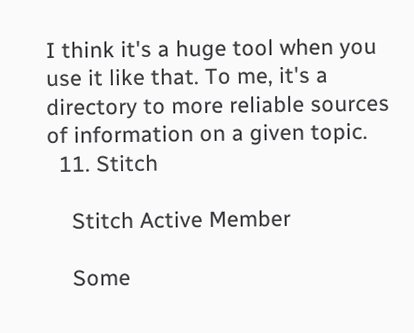I think it's a huge tool when you use it like that. To me, it's a directory to more reliable sources of information on a given topic.
  11. Stitch

    Stitch Active Member

    Some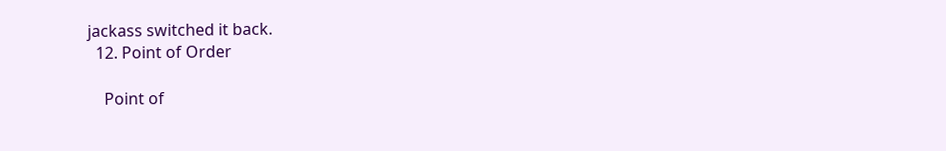jackass switched it back.
  12. Point of Order

    Point of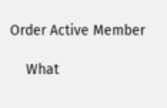Order Active Member

    What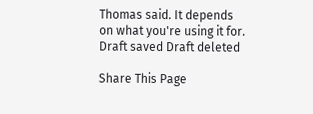Thomas said. It depends on what you're using it for.
Draft saved Draft deleted

Share This Page